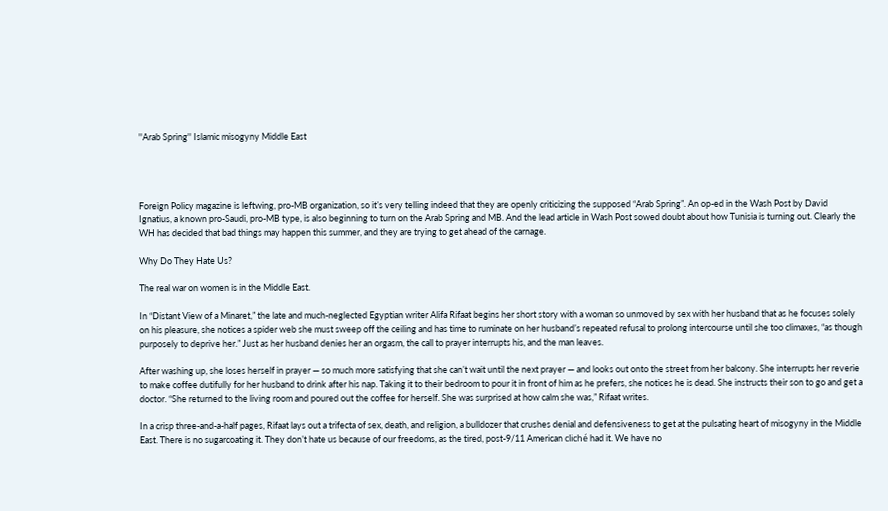''Arab Spring'' Islamic misogyny Middle East




Foreign Policy magazine is leftwing, pro-MB organization, so it’s very telling indeed that they are openly criticizing the supposed “Arab Spring”. An op-ed in the Wash Post by David Ignatius, a known pro-Saudi, pro-MB type, is also beginning to turn on the Arab Spring and MB. And the lead article in Wash Post sowed doubt about how Tunisia is turning out. Clearly the WH has decided that bad things may happen this summer, and they are trying to get ahead of the carnage.

Why Do They Hate Us?

The real war on women is in the Middle East.

In “Distant View of a Minaret,” the late and much-neglected Egyptian writer Alifa Rifaat begins her short story with a woman so unmoved by sex with her husband that as he focuses solely on his pleasure, she notices a spider web she must sweep off the ceiling and has time to ruminate on her husband’s repeated refusal to prolong intercourse until she too climaxes, “as though purposely to deprive her.” Just as her husband denies her an orgasm, the call to prayer interrupts his, and the man leaves.

After washing up, she loses herself in prayer — so much more satisfying that she can’t wait until the next prayer — and looks out onto the street from her balcony. She interrupts her reverie to make coffee dutifully for her husband to drink after his nap. Taking it to their bedroom to pour it in front of him as he prefers, she notices he is dead. She instructs their son to go and get a doctor. “She returned to the living room and poured out the coffee for herself. She was surprised at how calm she was,” Rifaat writes.

In a crisp three-and-a-half pages, Rifaat lays out a trifecta of sex, death, and religion, a bulldozer that crushes denial and defensiveness to get at the pulsating heart of misogyny in the Middle East. There is no sugarcoating it. They don’t hate us because of our freedoms, as the tired, post-9/11 American cliché had it. We have no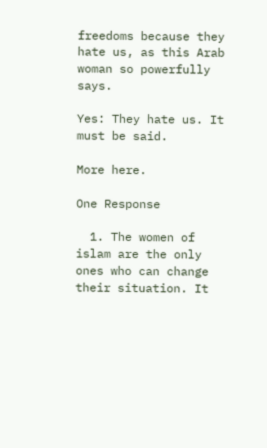freedoms because they hate us, as this Arab woman so powerfully says.

Yes: They hate us. It must be said.

More here.

One Response

  1. The women of islam are the only ones who can change their situation. It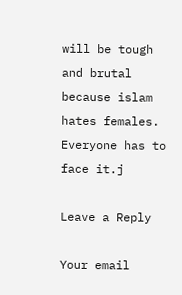will be tough and brutal because islam hates females. Everyone has to face it.j

Leave a Reply

Your email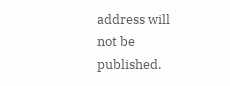address will not be published.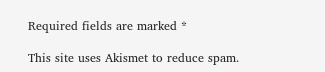Required fields are marked *

This site uses Akismet to reduce spam.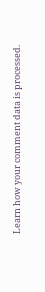Learn how your comment data is processed.